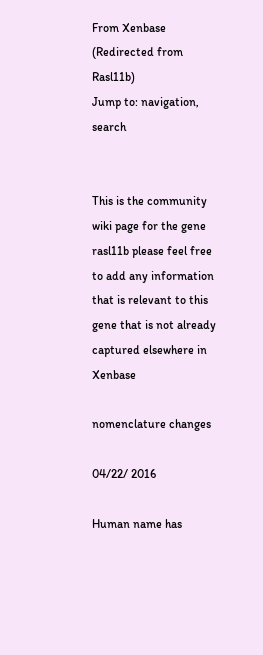From Xenbase
(Redirected from Rasl11b)
Jump to: navigation, search


This is the community wiki page for the gene rasl11b please feel free to add any information that is relevant to this gene that is not already captured elsewhere in Xenbase

nomenclature changes

04/22/ 2016

Human name has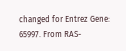changed for Entrez Gene: 65997. From RAS-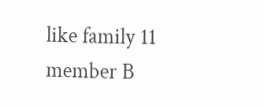like family 11 member B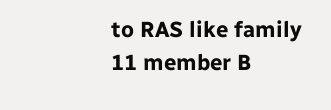to RAS like family 11 member B